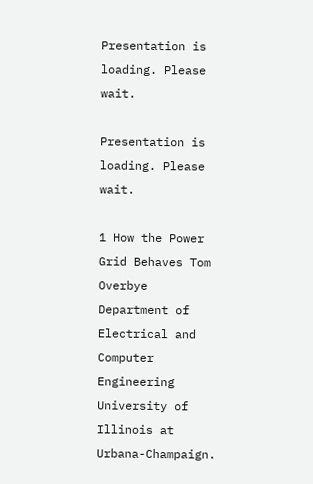Presentation is loading. Please wait.

Presentation is loading. Please wait.

1 How the Power Grid Behaves Tom Overbye Department of Electrical and Computer Engineering University of Illinois at Urbana-Champaign.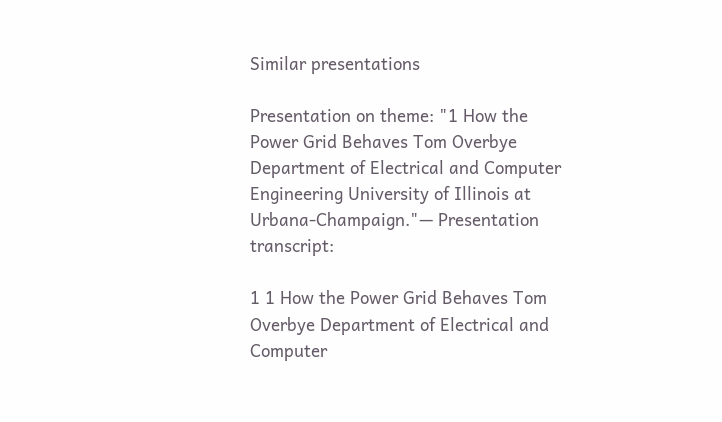Similar presentations

Presentation on theme: "1 How the Power Grid Behaves Tom Overbye Department of Electrical and Computer Engineering University of Illinois at Urbana-Champaign."— Presentation transcript:

1 1 How the Power Grid Behaves Tom Overbye Department of Electrical and Computer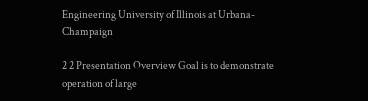Engineering University of Illinois at Urbana-Champaign

2 2 Presentation Overview Goal is to demonstrate operation of large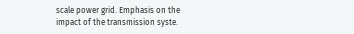scale power grid. Emphasis on the impact of the transmission syste.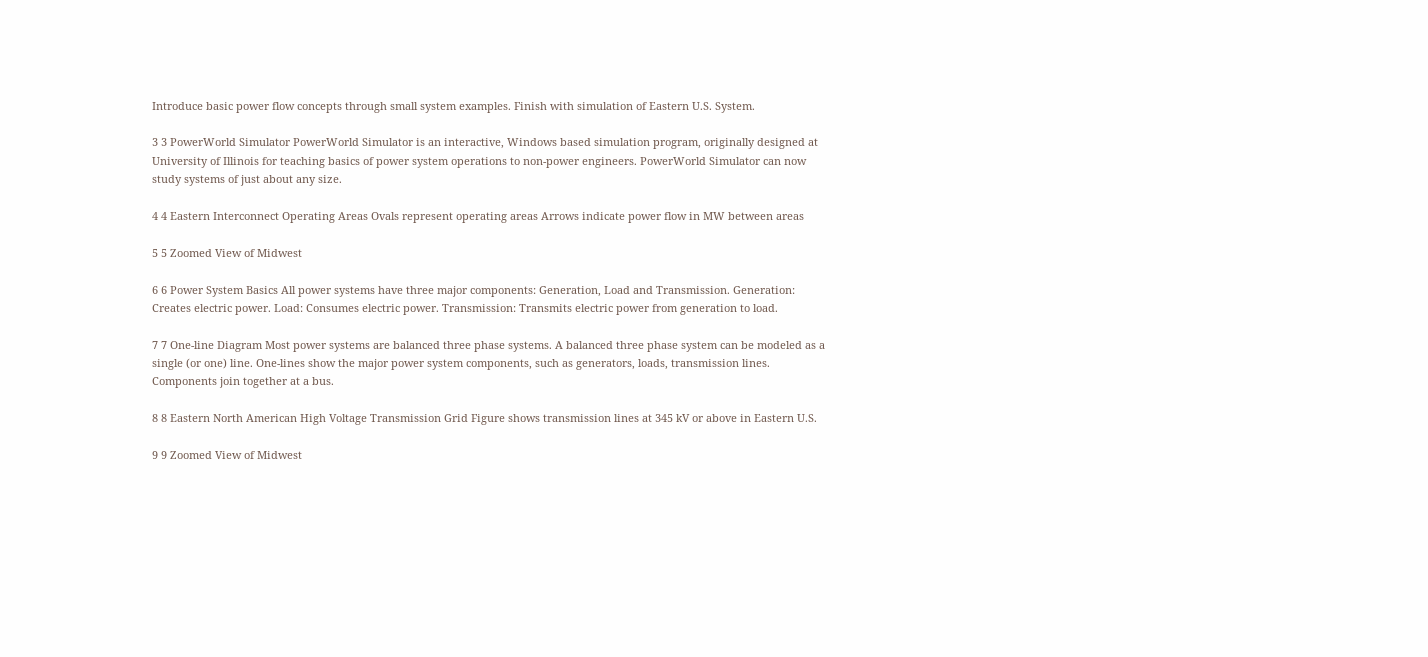Introduce basic power flow concepts through small system examples. Finish with simulation of Eastern U.S. System.

3 3 PowerWorld Simulator PowerWorld Simulator is an interactive, Windows based simulation program, originally designed at University of Illinois for teaching basics of power system operations to non-power engineers. PowerWorld Simulator can now study systems of just about any size.

4 4 Eastern Interconnect Operating Areas Ovals represent operating areas Arrows indicate power flow in MW between areas

5 5 Zoomed View of Midwest

6 6 Power System Basics All power systems have three major components: Generation, Load and Transmission. Generation: Creates electric power. Load: Consumes electric power. Transmission: Transmits electric power from generation to load.

7 7 One-line Diagram Most power systems are balanced three phase systems. A balanced three phase system can be modeled as a single (or one) line. One-lines show the major power system components, such as generators, loads, transmission lines. Components join together at a bus.

8 8 Eastern North American High Voltage Transmission Grid Figure shows transmission lines at 345 kV or above in Eastern U.S.

9 9 Zoomed View of Midwest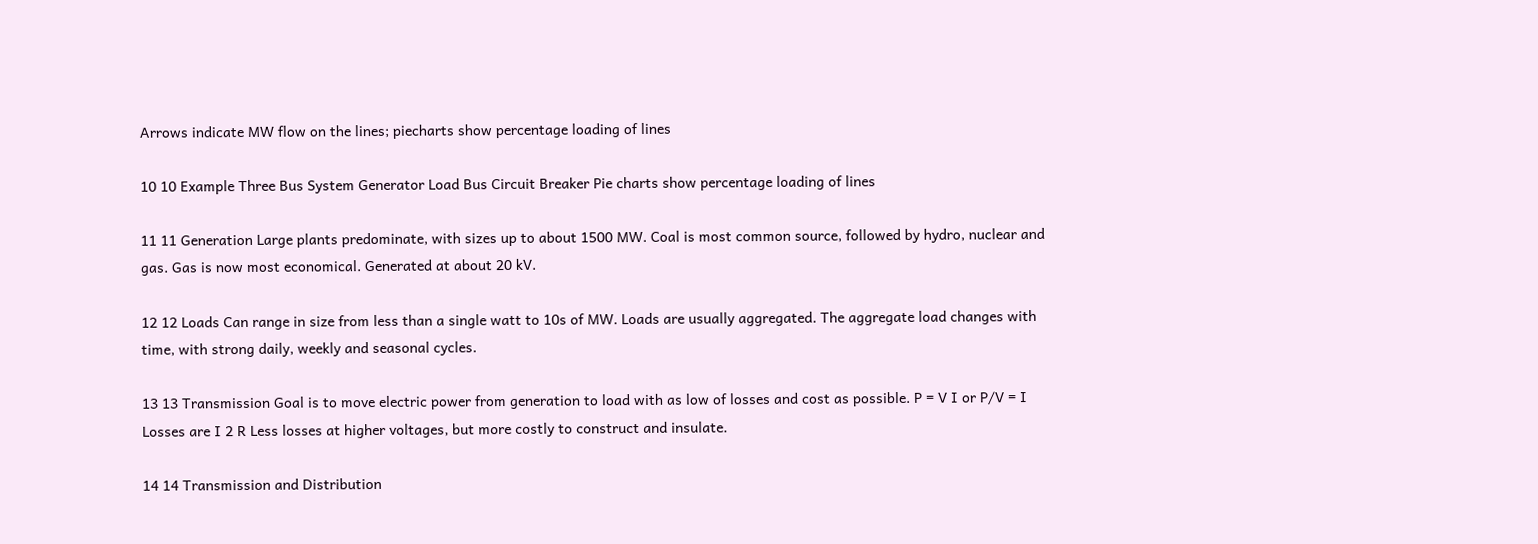Arrows indicate MW flow on the lines; piecharts show percentage loading of lines

10 10 Example Three Bus System Generator Load Bus Circuit Breaker Pie charts show percentage loading of lines

11 11 Generation Large plants predominate, with sizes up to about 1500 MW. Coal is most common source, followed by hydro, nuclear and gas. Gas is now most economical. Generated at about 20 kV.

12 12 Loads Can range in size from less than a single watt to 10s of MW. Loads are usually aggregated. The aggregate load changes with time, with strong daily, weekly and seasonal cycles.

13 13 Transmission Goal is to move electric power from generation to load with as low of losses and cost as possible. P = V I or P/V = I Losses are I 2 R Less losses at higher voltages, but more costly to construct and insulate.

14 14 Transmission and Distribution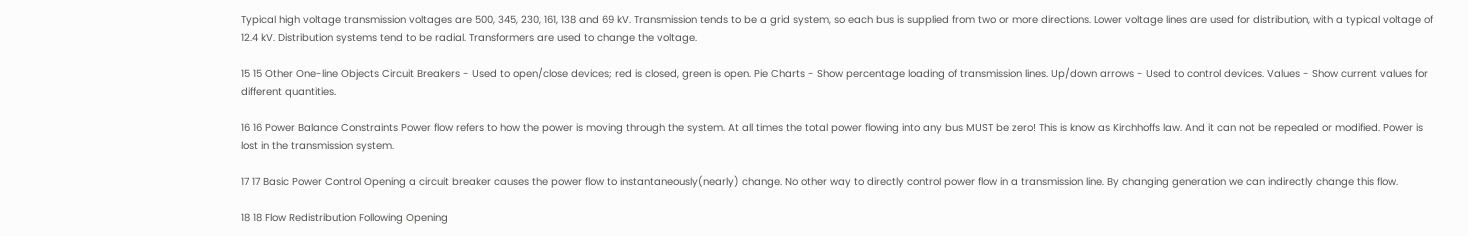Typical high voltage transmission voltages are 500, 345, 230, 161, 138 and 69 kV. Transmission tends to be a grid system, so each bus is supplied from two or more directions. Lower voltage lines are used for distribution, with a typical voltage of 12.4 kV. Distribution systems tend to be radial. Transformers are used to change the voltage.

15 15 Other One-line Objects Circuit Breakers - Used to open/close devices; red is closed, green is open. Pie Charts - Show percentage loading of transmission lines. Up/down arrows - Used to control devices. Values - Show current values for different quantities.

16 16 Power Balance Constraints Power flow refers to how the power is moving through the system. At all times the total power flowing into any bus MUST be zero! This is know as Kirchhoffs law. And it can not be repealed or modified. Power is lost in the transmission system.

17 17 Basic Power Control Opening a circuit breaker causes the power flow to instantaneously(nearly) change. No other way to directly control power flow in a transmission line. By changing generation we can indirectly change this flow.

18 18 Flow Redistribution Following Opening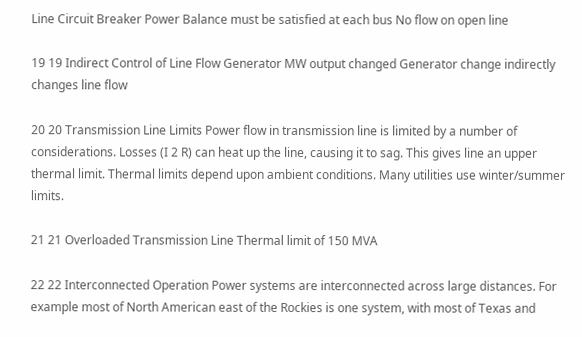Line Circuit Breaker Power Balance must be satisfied at each bus No flow on open line

19 19 Indirect Control of Line Flow Generator MW output changed Generator change indirectly changes line flow

20 20 Transmission Line Limits Power flow in transmission line is limited by a number of considerations. Losses (I 2 R) can heat up the line, causing it to sag. This gives line an upper thermal limit. Thermal limits depend upon ambient conditions. Many utilities use winter/summer limits.

21 21 Overloaded Transmission Line Thermal limit of 150 MVA

22 22 Interconnected Operation Power systems are interconnected across large distances. For example most of North American east of the Rockies is one system, with most of Texas and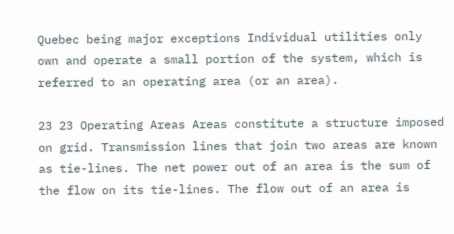Quebec being major exceptions Individual utilities only own and operate a small portion of the system, which is referred to an operating area (or an area).

23 23 Operating Areas Areas constitute a structure imposed on grid. Transmission lines that join two areas are known as tie-lines. The net power out of an area is the sum of the flow on its tie-lines. The flow out of an area is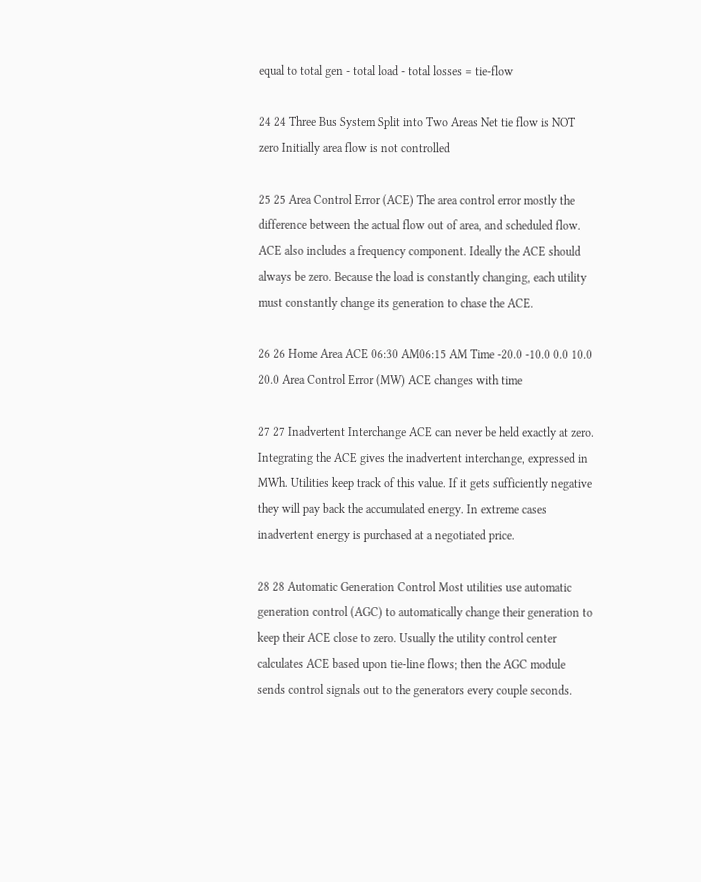equal to total gen - total load - total losses = tie-flow

24 24 Three Bus System Split into Two Areas Net tie flow is NOT zero Initially area flow is not controlled

25 25 Area Control Error (ACE) The area control error mostly the difference between the actual flow out of area, and scheduled flow. ACE also includes a frequency component. Ideally the ACE should always be zero. Because the load is constantly changing, each utility must constantly change its generation to chase the ACE.

26 26 Home Area ACE 06:30 AM06:15 AM Time -20.0 -10.0 0.0 10.0 20.0 Area Control Error (MW) ACE changes with time

27 27 Inadvertent Interchange ACE can never be held exactly at zero. Integrating the ACE gives the inadvertent interchange, expressed in MWh. Utilities keep track of this value. If it gets sufficiently negative they will pay back the accumulated energy. In extreme cases inadvertent energy is purchased at a negotiated price.

28 28 Automatic Generation Control Most utilities use automatic generation control (AGC) to automatically change their generation to keep their ACE close to zero. Usually the utility control center calculates ACE based upon tie-line flows; then the AGC module sends control signals out to the generators every couple seconds.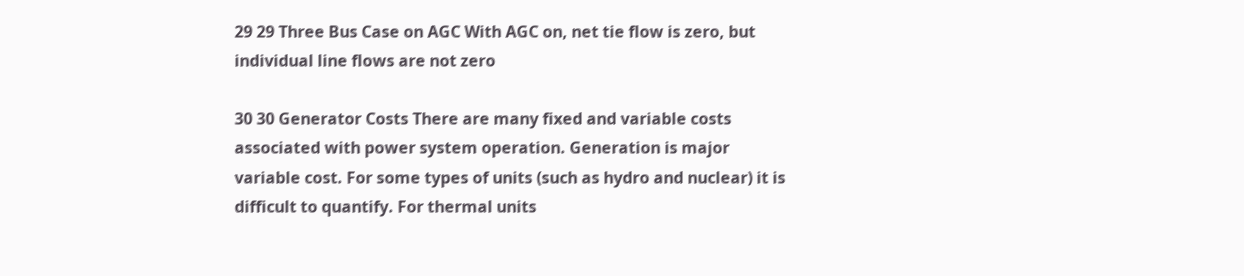29 29 Three Bus Case on AGC With AGC on, net tie flow is zero, but individual line flows are not zero

30 30 Generator Costs There are many fixed and variable costs associated with power system operation. Generation is major variable cost. For some types of units (such as hydro and nuclear) it is difficult to quantify. For thermal units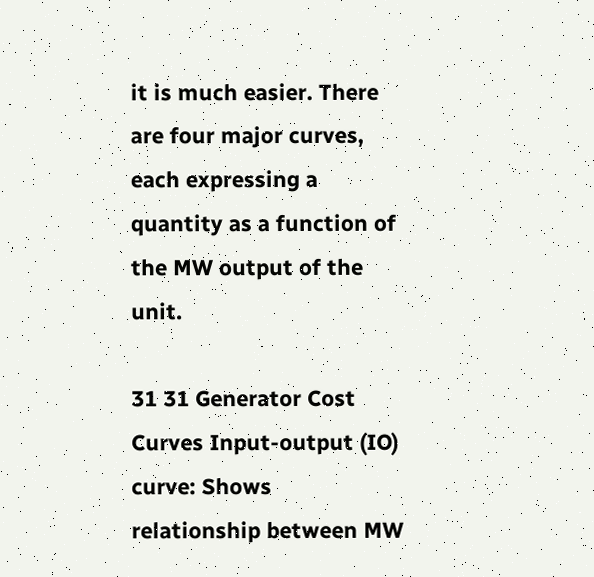it is much easier. There are four major curves, each expressing a quantity as a function of the MW output of the unit.

31 31 Generator Cost Curves Input-output (IO) curve: Shows relationship between MW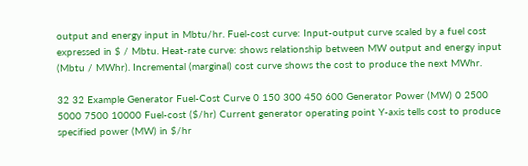output and energy input in Mbtu/hr. Fuel-cost curve: Input-output curve scaled by a fuel cost expressed in $ / Mbtu. Heat-rate curve: shows relationship between MW output and energy input (Mbtu / MWhr). Incremental (marginal) cost curve shows the cost to produce the next MWhr.

32 32 Example Generator Fuel-Cost Curve 0 150 300 450 600 Generator Power (MW) 0 2500 5000 7500 10000 Fuel-cost ($/hr) Current generator operating point Y-axis tells cost to produce specified power (MW) in $/hr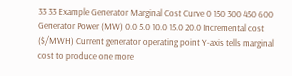33 33 Example Generator Marginal Cost Curve 0 150 300 450 600 Generator Power (MW) 0.0 5.0 10.0 15.0 20.0 Incremental cost ($/MWH) Current generator operating point Y-axis tells marginal cost to produce one more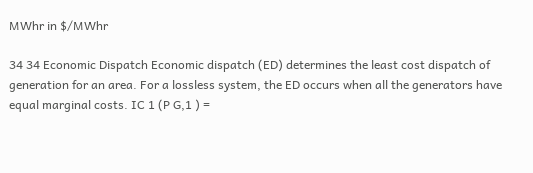MWhr in $/MWhr

34 34 Economic Dispatch Economic dispatch (ED) determines the least cost dispatch of generation for an area. For a lossless system, the ED occurs when all the generators have equal marginal costs. IC 1 (P G,1 ) =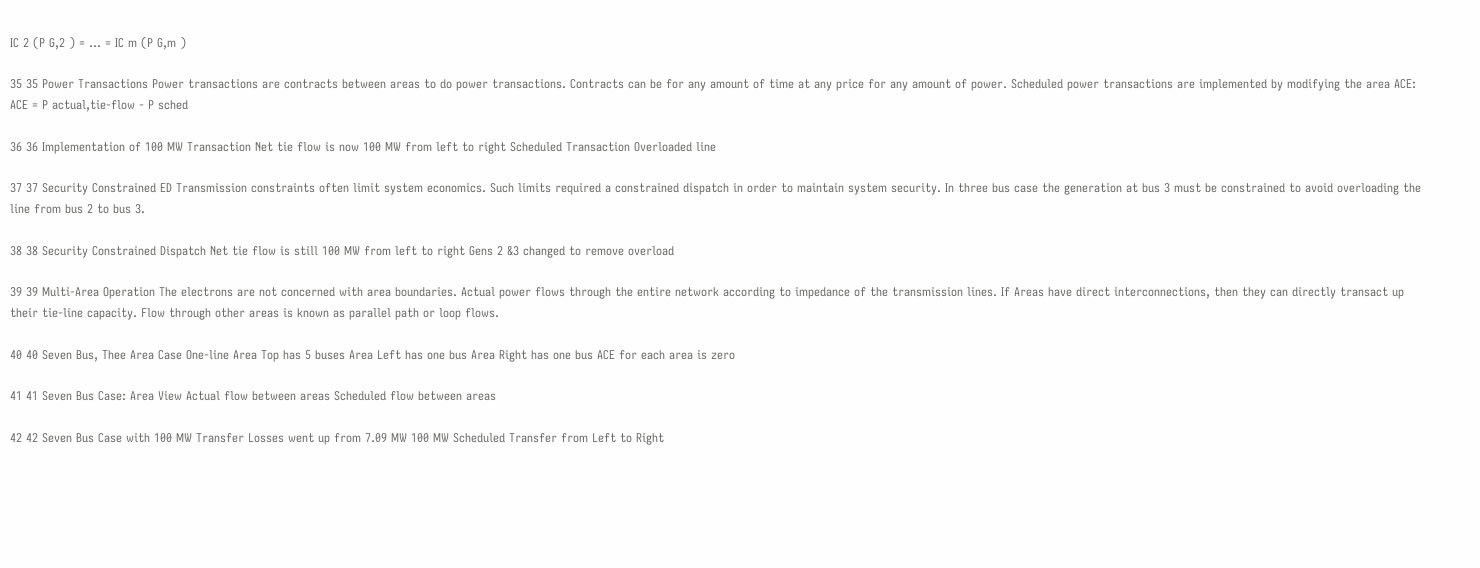IC 2 (P G,2 ) = … = IC m (P G,m )

35 35 Power Transactions Power transactions are contracts between areas to do power transactions. Contracts can be for any amount of time at any price for any amount of power. Scheduled power transactions are implemented by modifying the area ACE: ACE = P actual,tie-flow - P sched

36 36 Implementation of 100 MW Transaction Net tie flow is now 100 MW from left to right Scheduled Transaction Overloaded line

37 37 Security Constrained ED Transmission constraints often limit system economics. Such limits required a constrained dispatch in order to maintain system security. In three bus case the generation at bus 3 must be constrained to avoid overloading the line from bus 2 to bus 3.

38 38 Security Constrained Dispatch Net tie flow is still 100 MW from left to right Gens 2 &3 changed to remove overload

39 39 Multi-Area Operation The electrons are not concerned with area boundaries. Actual power flows through the entire network according to impedance of the transmission lines. If Areas have direct interconnections, then they can directly transact up their tie-line capacity. Flow through other areas is known as parallel path or loop flows.

40 40 Seven Bus, Thee Area Case One-line Area Top has 5 buses Area Left has one bus Area Right has one bus ACE for each area is zero

41 41 Seven Bus Case: Area View Actual flow between areas Scheduled flow between areas

42 42 Seven Bus Case with 100 MW Transfer Losses went up from 7.09 MW 100 MW Scheduled Transfer from Left to Right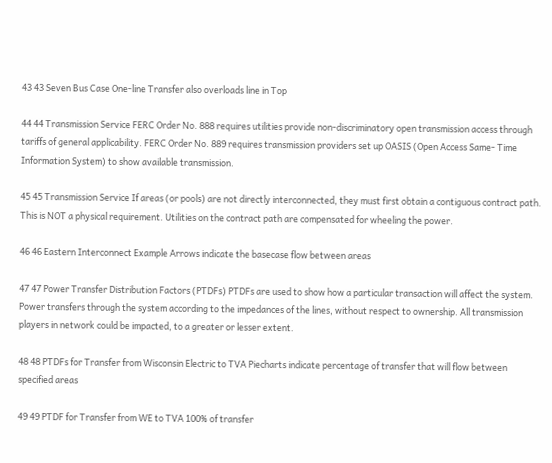43 43 Seven Bus Case One-line Transfer also overloads line in Top

44 44 Transmission Service FERC Order No. 888 requires utilities provide non-discriminatory open transmission access through tariffs of general applicability. FERC Order No. 889 requires transmission providers set up OASIS (Open Access Same- Time Information System) to show available transmission.

45 45 Transmission Service If areas (or pools) are not directly interconnected, they must first obtain a contiguous contract path. This is NOT a physical requirement. Utilities on the contract path are compensated for wheeling the power.

46 46 Eastern Interconnect Example Arrows indicate the basecase flow between areas

47 47 Power Transfer Distribution Factors (PTDFs) PTDFs are used to show how a particular transaction will affect the system. Power transfers through the system according to the impedances of the lines, without respect to ownership. All transmission players in network could be impacted, to a greater or lesser extent.

48 48 PTDFs for Transfer from Wisconsin Electric to TVA Piecharts indicate percentage of transfer that will flow between specified areas

49 49 PTDF for Transfer from WE to TVA 100% of transfer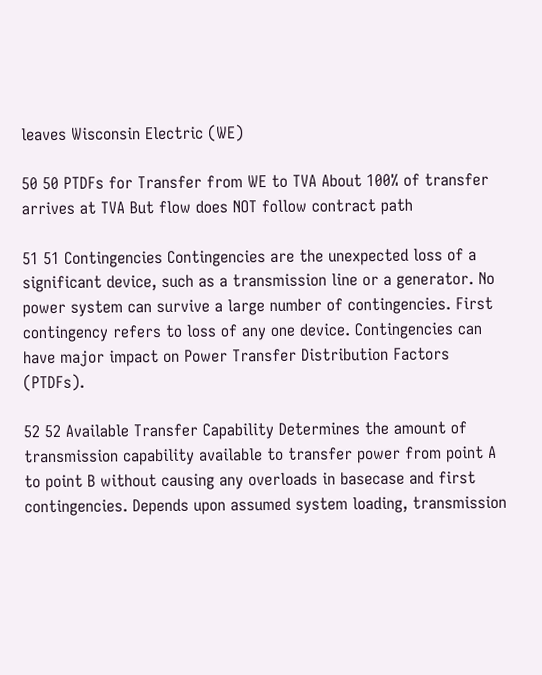leaves Wisconsin Electric (WE)

50 50 PTDFs for Transfer from WE to TVA About 100% of transfer arrives at TVA But flow does NOT follow contract path

51 51 Contingencies Contingencies are the unexpected loss of a significant device, such as a transmission line or a generator. No power system can survive a large number of contingencies. First contingency refers to loss of any one device. Contingencies can have major impact on Power Transfer Distribution Factors (PTDFs).

52 52 Available Transfer Capability Determines the amount of transmission capability available to transfer power from point A to point B without causing any overloads in basecase and first contingencies. Depends upon assumed system loading, transmission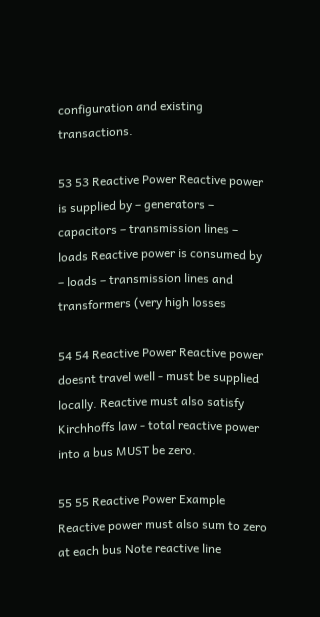configuration and existing transactions.

53 53 Reactive Power Reactive power is supplied by – generators – capacitors – transmission lines – loads Reactive power is consumed by – loads – transmission lines and transformers (very high losses

54 54 Reactive Power Reactive power doesnt travel well - must be supplied locally. Reactive must also satisfy Kirchhoffs law - total reactive power into a bus MUST be zero.

55 55 Reactive Power Example Reactive power must also sum to zero at each bus Note reactive line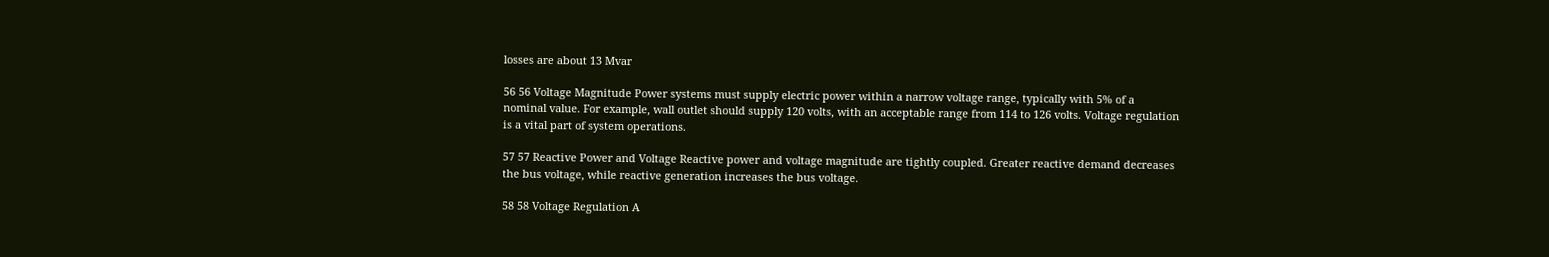losses are about 13 Mvar

56 56 Voltage Magnitude Power systems must supply electric power within a narrow voltage range, typically with 5% of a nominal value. For example, wall outlet should supply 120 volts, with an acceptable range from 114 to 126 volts. Voltage regulation is a vital part of system operations.

57 57 Reactive Power and Voltage Reactive power and voltage magnitude are tightly coupled. Greater reactive demand decreases the bus voltage, while reactive generation increases the bus voltage.

58 58 Voltage Regulation A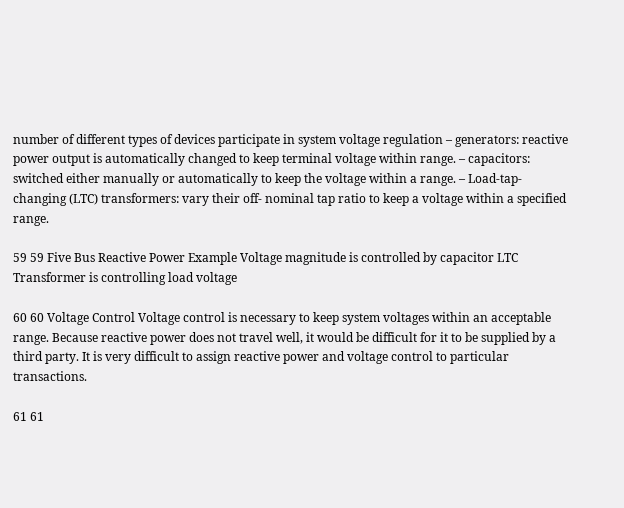number of different types of devices participate in system voltage regulation – generators: reactive power output is automatically changed to keep terminal voltage within range. – capacitors: switched either manually or automatically to keep the voltage within a range. – Load-tap-changing (LTC) transformers: vary their off- nominal tap ratio to keep a voltage within a specified range.

59 59 Five Bus Reactive Power Example Voltage magnitude is controlled by capacitor LTC Transformer is controlling load voltage

60 60 Voltage Control Voltage control is necessary to keep system voltages within an acceptable range. Because reactive power does not travel well, it would be difficult for it to be supplied by a third party. It is very difficult to assign reactive power and voltage control to particular transactions.

61 61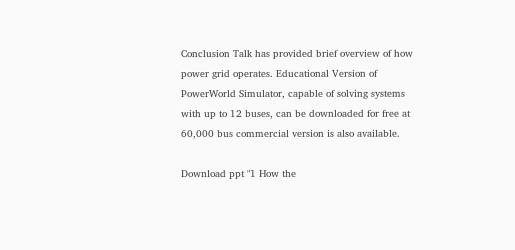Conclusion Talk has provided brief overview of how power grid operates. Educational Version of PowerWorld Simulator, capable of solving systems with up to 12 buses, can be downloaded for free at 60,000 bus commercial version is also available.

Download ppt "1 How the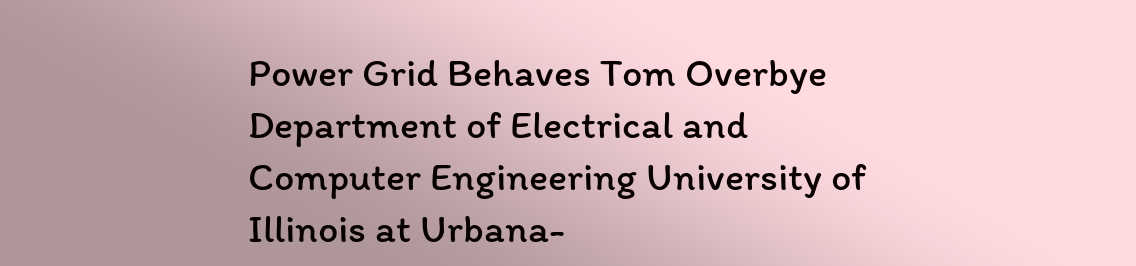Power Grid Behaves Tom Overbye Department of Electrical and Computer Engineering University of Illinois at Urbana-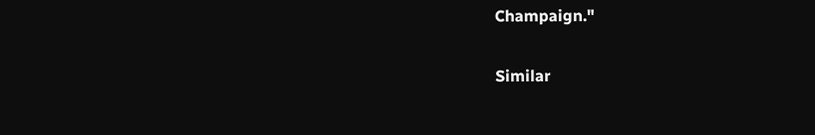Champaign."

Similar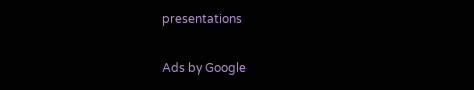presentations

Ads by Google